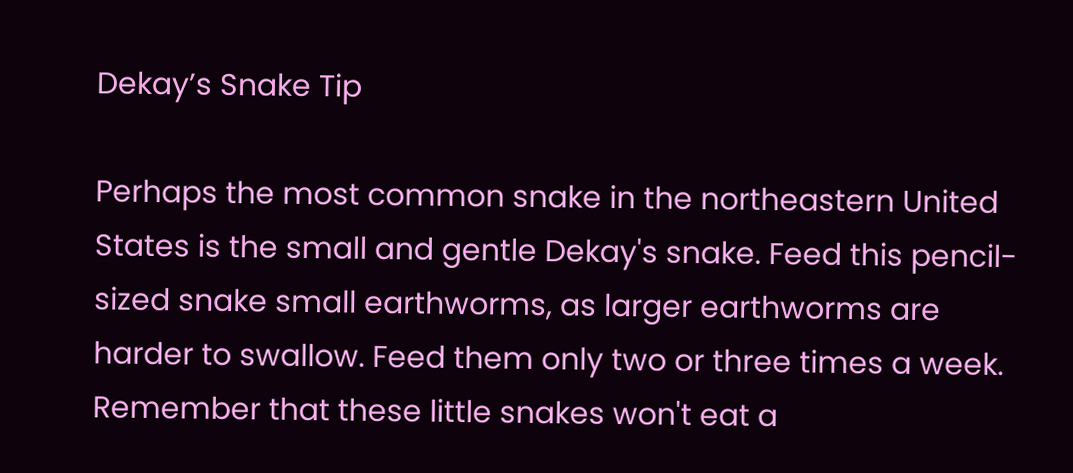Dekay’s Snake Tip

Perhaps the most common snake in the northeastern United States is the small and gentle Dekay's snake. Feed this pencil-sized snake small earthworms, as larger earthworms are harder to swallow. Feed them only two or three times a week. Remember that these little snakes won't eat a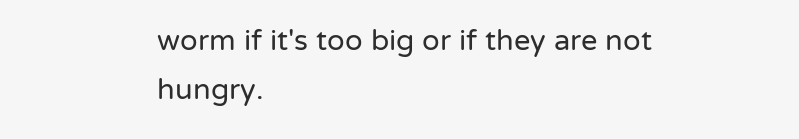worm if it's too big or if they are not hungry.